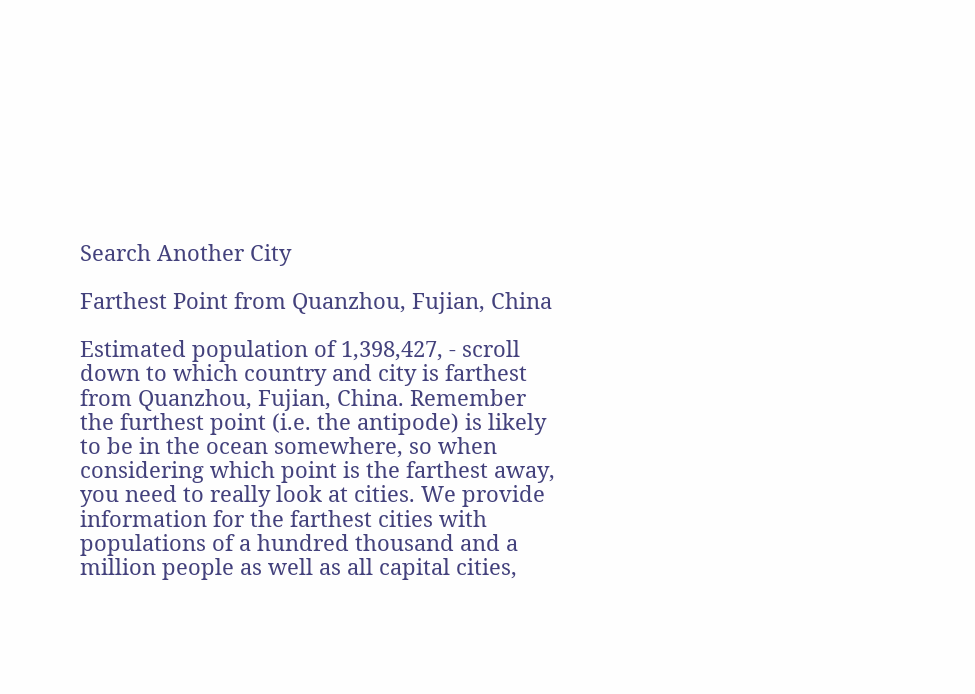Search Another City

Farthest Point from Quanzhou, Fujian, China

Estimated population of 1,398,427, - scroll down to which country and city is farthest from Quanzhou, Fujian, China. Remember the furthest point (i.e. the antipode) is likely to be in the ocean somewhere, so when considering which point is the farthest away, you need to really look at cities. We provide information for the farthest cities with populations of a hundred thousand and a million people as well as all capital cities,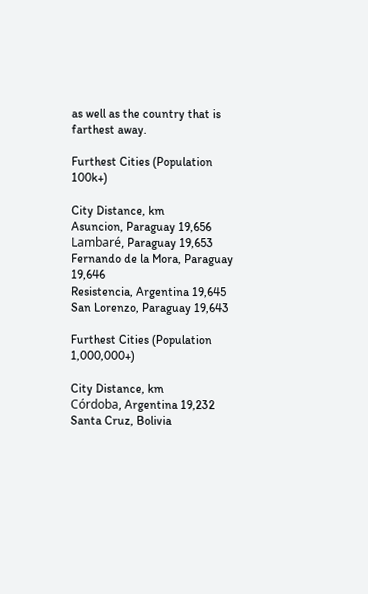as well as the country that is farthest away.

Furthest Cities (Population 100k+)

City Distance, km
Asuncion, Paraguay 19,656
Lambaré, Paraguay 19,653
Fernando de la Mora, Paraguay 19,646
Resistencia, Argentina 19,645
San Lorenzo, Paraguay 19,643

Furthest Cities (Population 1,000,000+)

City Distance, km
Córdoba, Argentina 19,232
Santa Cruz, Bolivia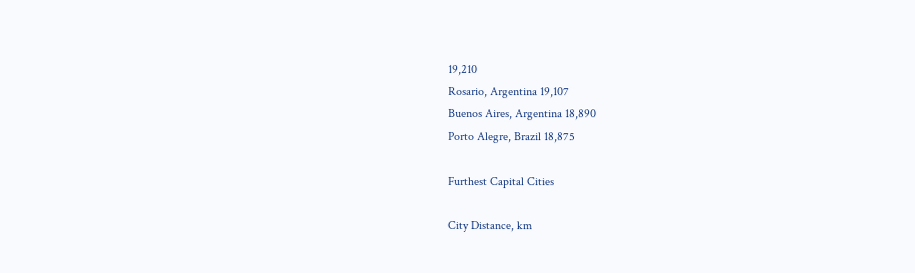19,210
Rosario, Argentina 19,107
Buenos Aires, Argentina 18,890
Porto Alegre, Brazil 18,875

Furthest Capital Cities

City Distance, km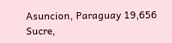Asuncion, Paraguay 19,656
Sucre,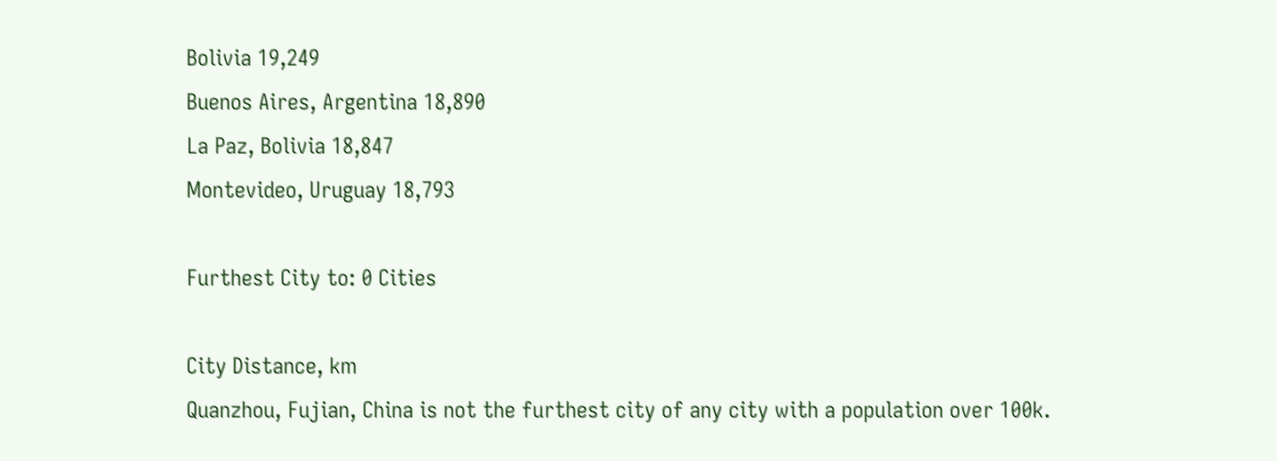Bolivia 19,249
Buenos Aires, Argentina 18,890
La Paz, Bolivia 18,847
Montevideo, Uruguay 18,793

Furthest City to: 0 Cities

City Distance, km
Quanzhou, Fujian, China is not the furthest city of any city with a population over 100k.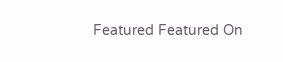Featured Featured On